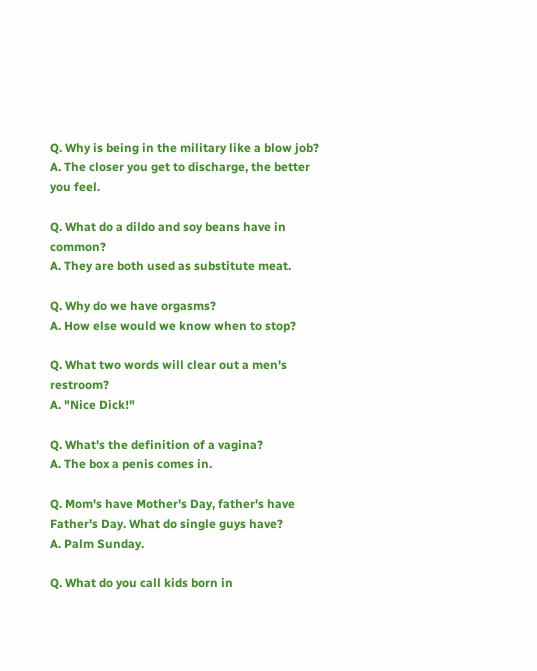Q. Why is being in the military like a blow job?
A. The closer you get to discharge, the better you feel.

Q. What do a dildo and soy beans have in common?
A. They are both used as substitute meat.

Q. Why do we have orgasms?
A. How else would we know when to stop?

Q. What two words will clear out a men's restroom?
A. "Nice Dick!"

Q. What's the definition of a vagina?
A. The box a penis comes in.

Q. Mom's have Mother's Day, father's have Father's Day. What do single guys have?
A. Palm Sunday.

Q. What do you call kids born in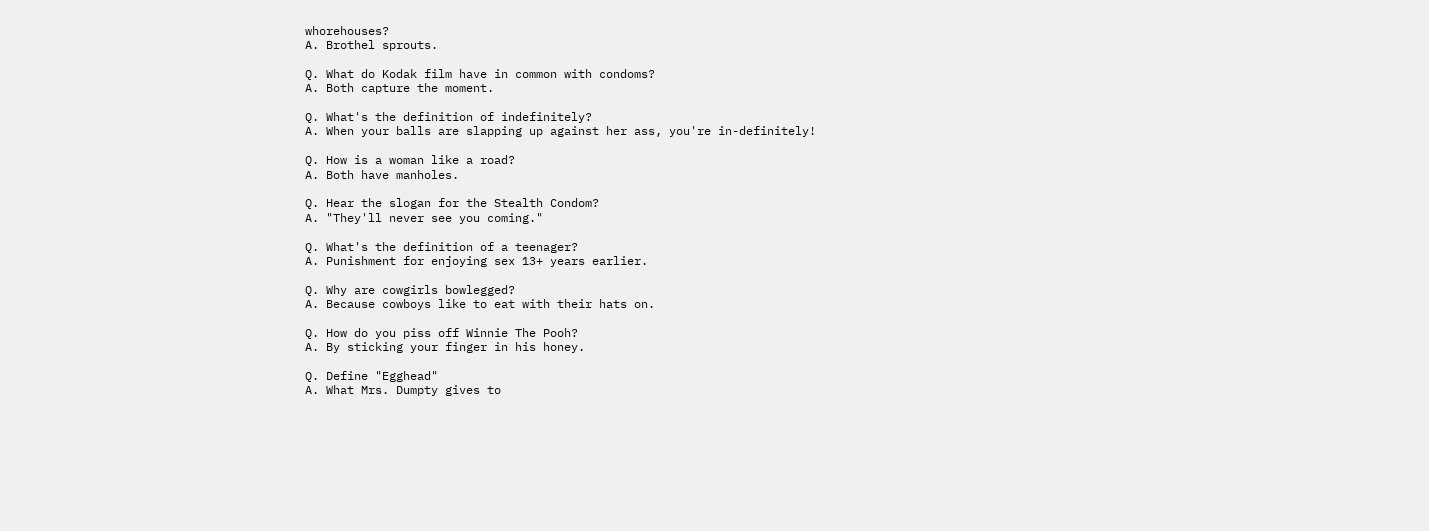whorehouses?
A. Brothel sprouts.

Q. What do Kodak film have in common with condoms?
A. Both capture the moment.

Q. What's the definition of indefinitely?
A. When your balls are slapping up against her ass, you're in-definitely!

Q. How is a woman like a road?
A. Both have manholes.

Q. Hear the slogan for the Stealth Condom?
A. "They'll never see you coming."

Q. What's the definition of a teenager?
A. Punishment for enjoying sex 13+ years earlier.

Q. Why are cowgirls bowlegged?
A. Because cowboys like to eat with their hats on.

Q. How do you piss off Winnie The Pooh?
A. By sticking your finger in his honey.

Q. Define "Egghead"
A. What Mrs. Dumpty gives to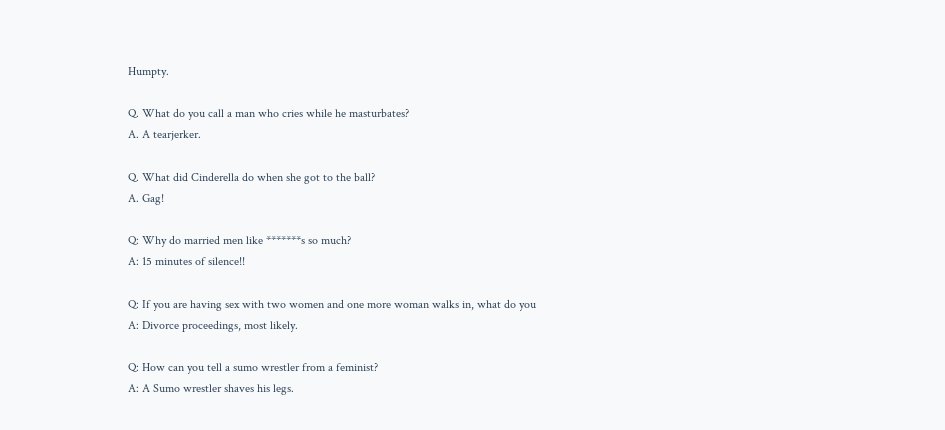Humpty.

Q. What do you call a man who cries while he masturbates?
A. A tearjerker.

Q. What did Cinderella do when she got to the ball?
A. Gag!

Q: Why do married men like *******s so much?
A: 15 minutes of silence!!

Q: If you are having sex with two women and one more woman walks in, what do you
A: Divorce proceedings, most likely.

Q: How can you tell a sumo wrestler from a feminist?
A: A Sumo wrestler shaves his legs.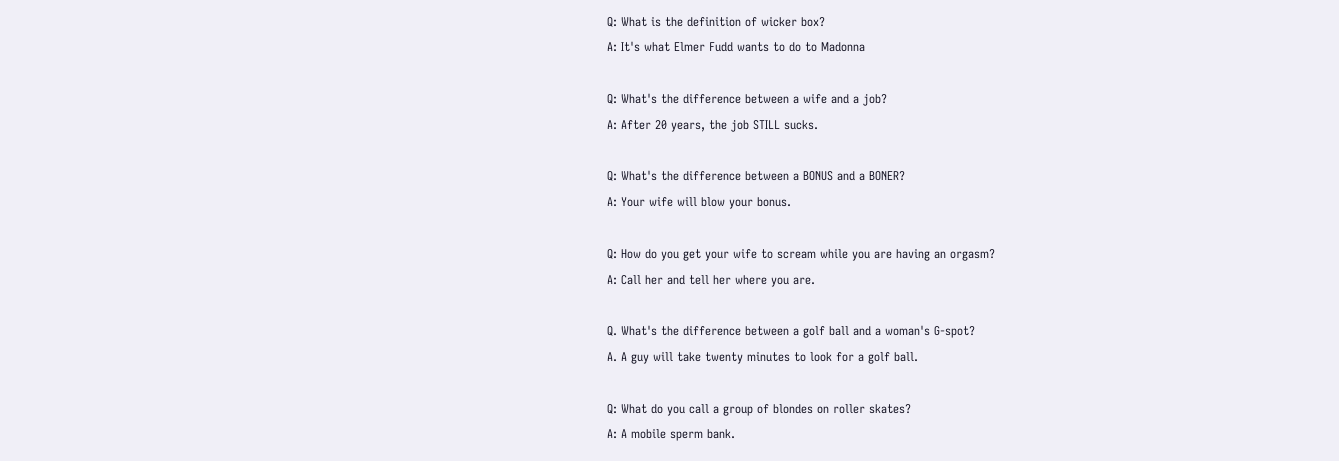Q: What is the definition of wicker box?
A: It's what Elmer Fudd wants to do to Madonna

Q: What's the difference between a wife and a job?
A: After 20 years, the job STILL sucks.

Q: What's the difference between a BONUS and a BONER?
A: Your wife will blow your bonus.

Q: How do you get your wife to scream while you are having an orgasm?
A: Call her and tell her where you are.

Q. What's the difference between a golf ball and a woman's G-spot?
A. A guy will take twenty minutes to look for a golf ball.

Q: What do you call a group of blondes on roller skates?
A: A mobile sperm bank.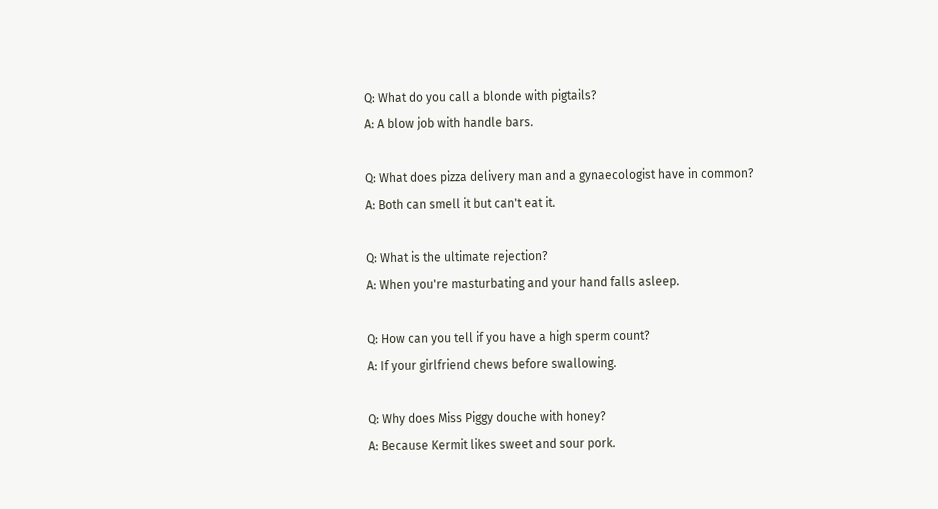Q: What do you call a blonde with pigtails?
A: A blow job with handle bars.

Q: What does pizza delivery man and a gynaecologist have in common?
A: Both can smell it but can't eat it.

Q: What is the ultimate rejection?
A: When you're masturbating and your hand falls asleep.

Q: How can you tell if you have a high sperm count?
A: If your girlfriend chews before swallowing.

Q: Why does Miss Piggy douche with honey?
A: Because Kermit likes sweet and sour pork.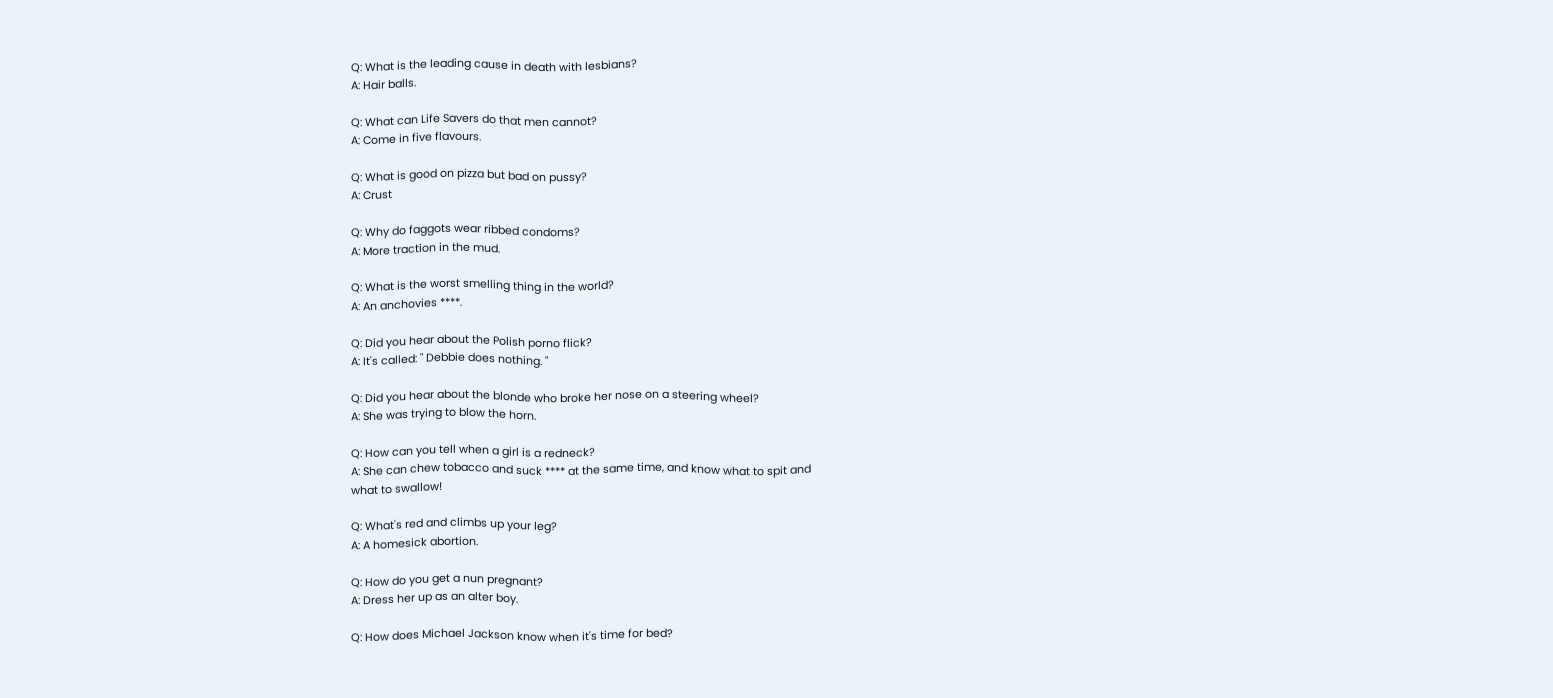Q: What is the leading cause in death with lesbians?
A: Hair balls.

Q: What can Life Savers do that men cannot?
A: Come in five flavours.

Q: What is good on pizza but bad on pussy?
A: Crust

Q: Why do faggots wear ribbed condoms?
A: More traction in the mud.

Q: What is the worst smelling thing in the world?
A: An anchovies ****.

Q: Did you hear about the Polish porno flick?
A: It's called: " Debbie does nothing. "

Q: Did you hear about the blonde who broke her nose on a steering wheel?
A: She was trying to blow the horn.

Q: How can you tell when a girl is a redneck?
A: She can chew tobacco and suck **** at the same time, and know what to spit and
what to swallow!

Q: What's red and climbs up your leg?
A: A homesick abortion.

Q: How do you get a nun pregnant?
A: Dress her up as an alter boy.

Q: How does Michael Jackson know when it's time for bed?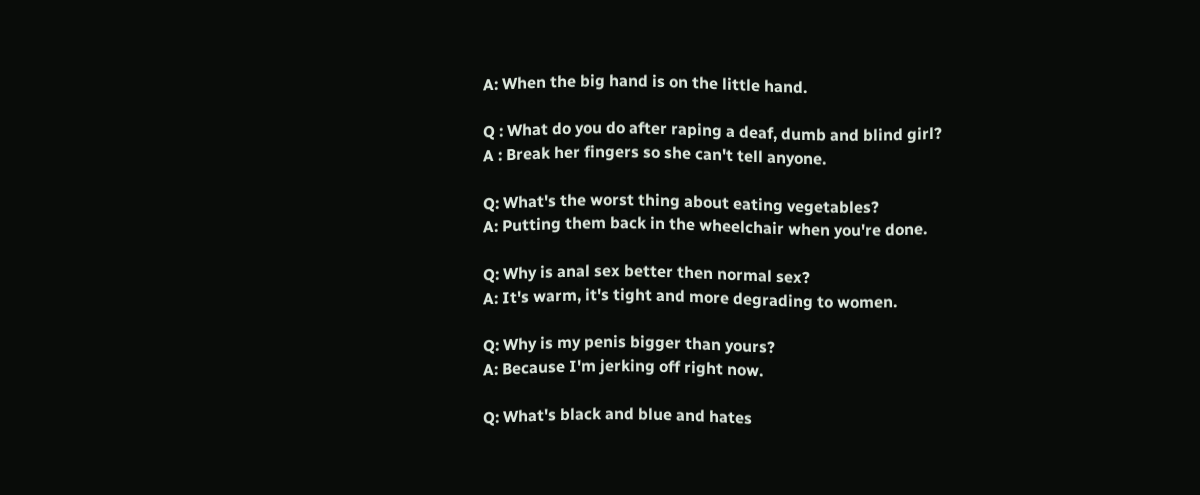A: When the big hand is on the little hand.

Q : What do you do after raping a deaf, dumb and blind girl?
A : Break her fingers so she can't tell anyone.

Q: What's the worst thing about eating vegetables?
A: Putting them back in the wheelchair when you're done.

Q: Why is anal sex better then normal sex?
A: It's warm, it's tight and more degrading to women.

Q: Why is my penis bigger than yours?
A: Because I'm jerking off right now.

Q: What's black and blue and hates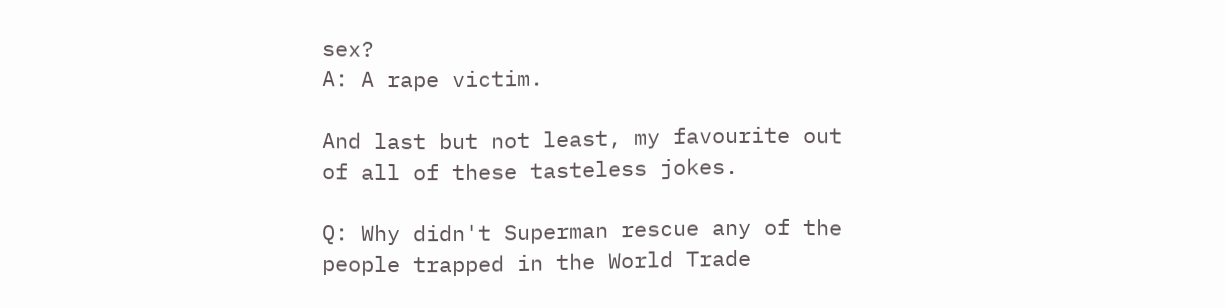sex?
A: A rape victim.

And last but not least, my favourite out of all of these tasteless jokes.

Q: Why didn't Superman rescue any of the people trapped in the World Trade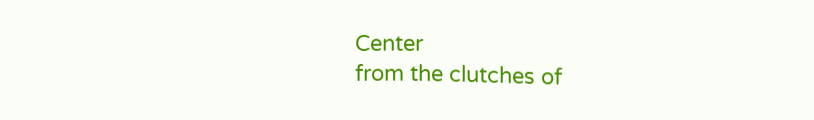Center
from the clutches of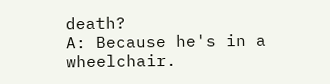death?
A: Because he's in a wheelchair.